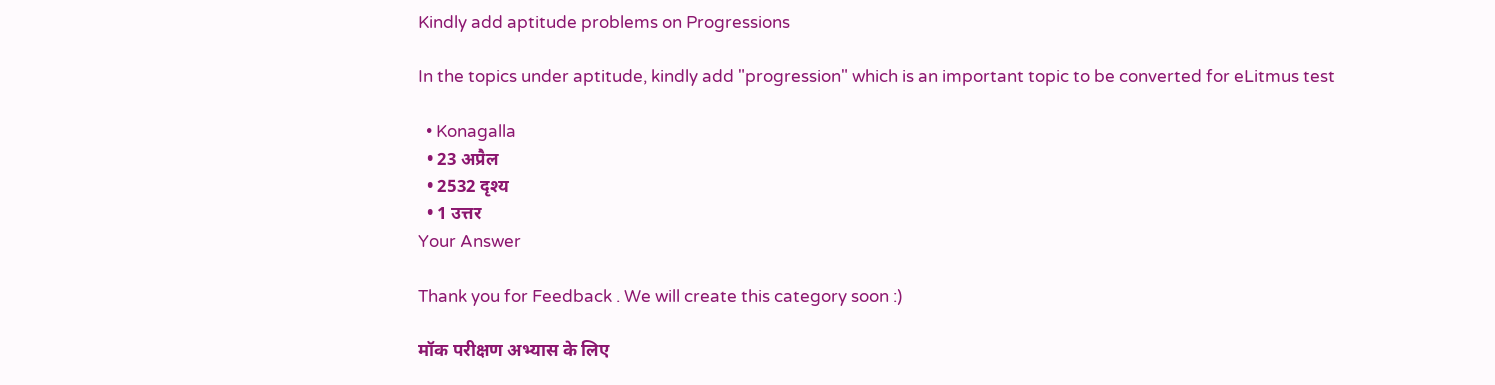Kindly add aptitude problems on Progressions

In the topics under aptitude, kindly add "progression" which is an important topic to be converted for eLitmus test

  • Konagalla
  • 23 अप्रैल
  • 2532 दृश्य
  • 1 उत्तर
Your Answer

Thank you for Feedback . We will create this category soon :)

मॉक परीक्षण अभ्यास के लिए